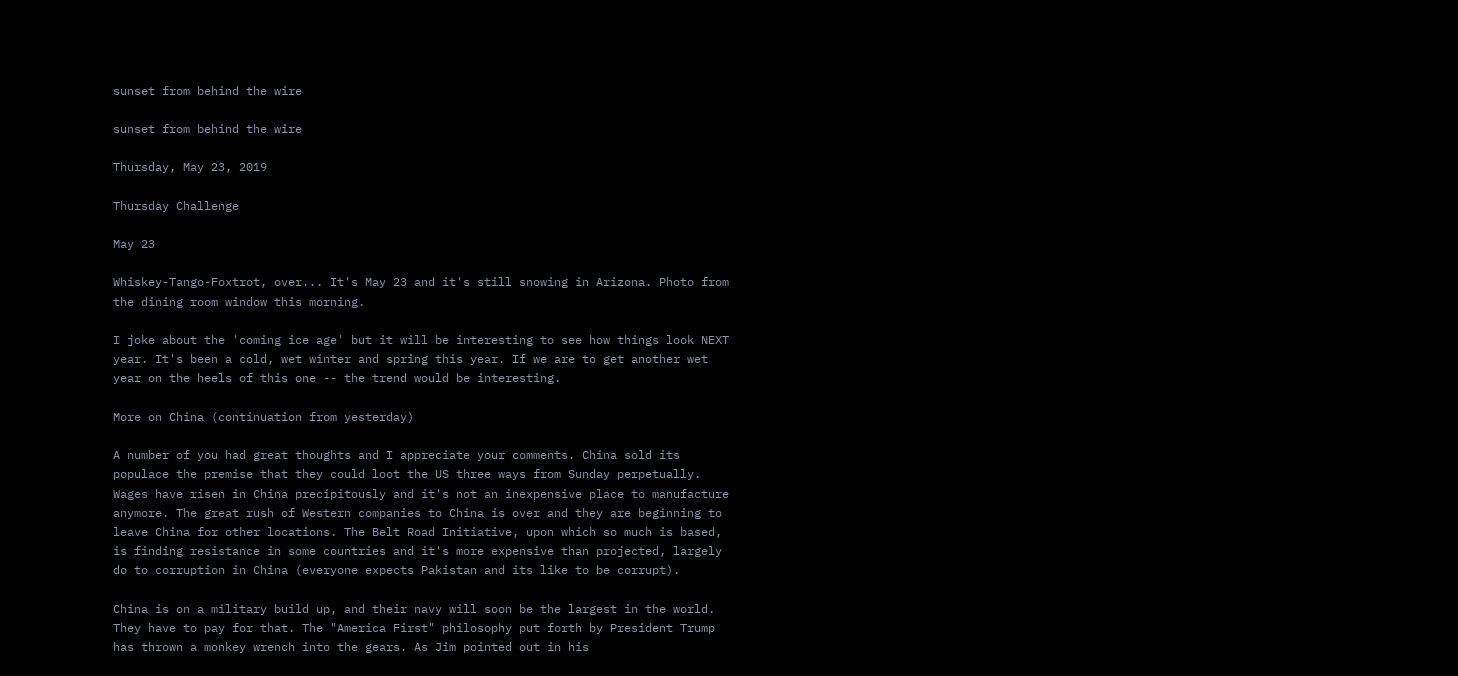sunset from behind the wire

sunset from behind the wire

Thursday, May 23, 2019

Thursday Challenge

May 23

Whiskey-Tango-Foxtrot, over... It's May 23 and it's still snowing in Arizona. Photo from the dining room window this morning.

I joke about the 'coming ice age' but it will be interesting to see how things look NEXT year. It's been a cold, wet winter and spring this year. If we are to get another wet year on the heels of this one -- the trend would be interesting.

More on China (continuation from yesterday)

A number of you had great thoughts and I appreciate your comments. China sold its populace the premise that they could loot the US three ways from Sunday perpetually. Wages have risen in China precipitously and it's not an inexpensive place to manufacture anymore. The great rush of Western companies to China is over and they are beginning to leave China for other locations. The Belt Road Initiative, upon which so much is based, is finding resistance in some countries and it's more expensive than projected, largely do to corruption in China (everyone expects Pakistan and its like to be corrupt).

China is on a military build up, and their navy will soon be the largest in the world. They have to pay for that. The "America First" philosophy put forth by President Trump has thrown a monkey wrench into the gears. As Jim pointed out in his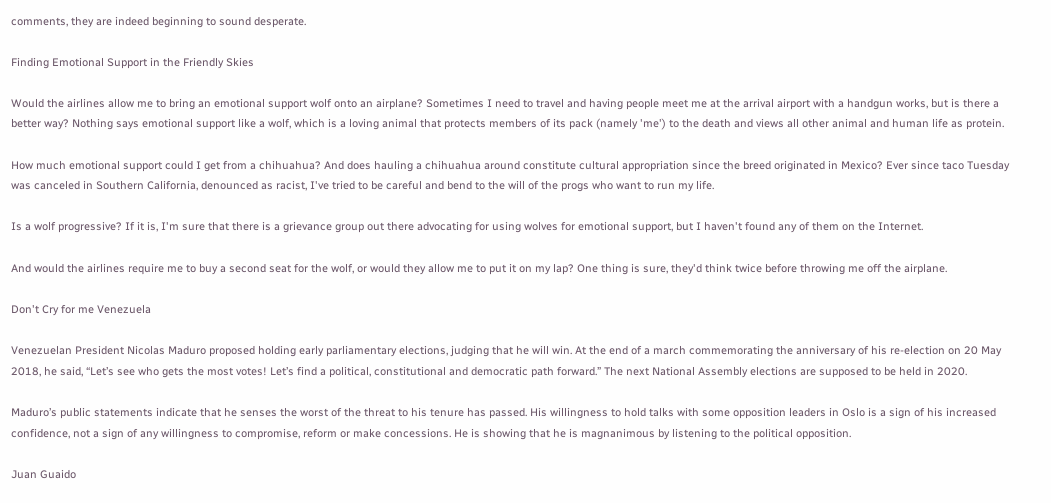comments, they are indeed beginning to sound desperate.

Finding Emotional Support in the Friendly Skies

Would the airlines allow me to bring an emotional support wolf onto an airplane? Sometimes I need to travel and having people meet me at the arrival airport with a handgun works, but is there a better way? Nothing says emotional support like a wolf, which is a loving animal that protects members of its pack (namely 'me') to the death and views all other animal and human life as protein.

How much emotional support could I get from a chihuahua? And does hauling a chihuahua around constitute cultural appropriation since the breed originated in Mexico? Ever since taco Tuesday was canceled in Southern California, denounced as racist, I've tried to be careful and bend to the will of the progs who want to run my life.

Is a wolf progressive? If it is, I'm sure that there is a grievance group out there advocating for using wolves for emotional support, but I haven't found any of them on the Internet.

And would the airlines require me to buy a second seat for the wolf, or would they allow me to put it on my lap? One thing is sure, they'd think twice before throwing me off the airplane.

Don't Cry for me Venezuela

Venezuelan President Nicolas Maduro proposed holding early parliamentary elections, judging that he will win. At the end of a march commemorating the anniversary of his re-election on 20 May 2018, he said, “Let’s see who gets the most votes! Let’s find a political, constitutional and democratic path forward.” The next National Assembly elections are supposed to be held in 2020.

Maduro’s public statements indicate that he senses the worst of the threat to his tenure has passed. His willingness to hold talks with some opposition leaders in Oslo is a sign of his increased confidence, not a sign of any willingness to compromise, reform or make concessions. He is showing that he is magnanimous by listening to the political opposition.

Juan Guaido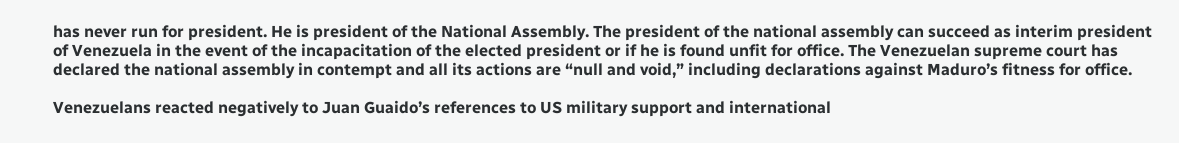has never run for president. He is president of the National Assembly. The president of the national assembly can succeed as interim president of Venezuela in the event of the incapacitation of the elected president or if he is found unfit for office. The Venezuelan supreme court has declared the national assembly in contempt and all its actions are “null and void,” including declarations against Maduro’s fitness for office.

Venezuelans reacted negatively to Juan Guaido’s references to US military support and international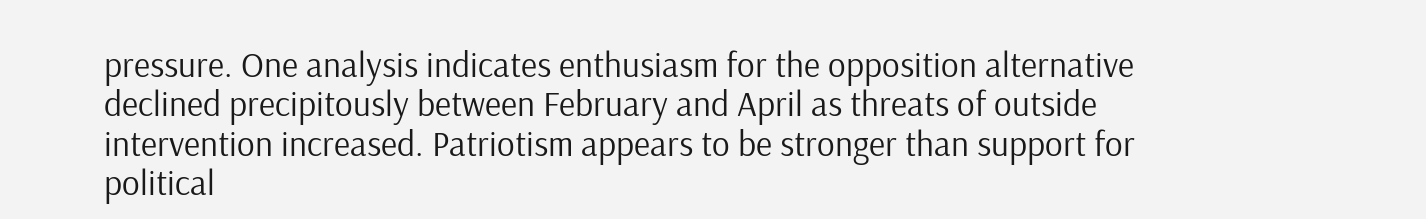pressure. One analysis indicates enthusiasm for the opposition alternative declined precipitously between February and April as threats of outside intervention increased. Patriotism appears to be stronger than support for political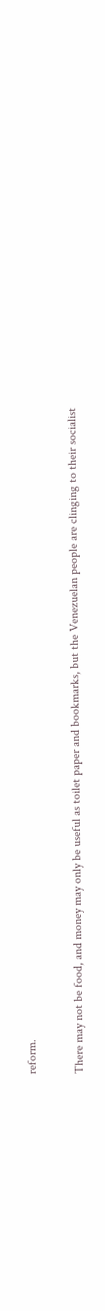reform.

There may not be food, and money may only be useful as toilet paper and bookmarks, but the Venezuelan people are clinging to their socialist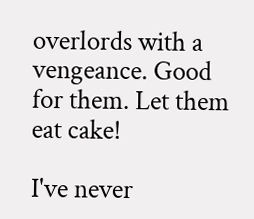overlords with a vengeance. Good for them. Let them eat cake!

I've never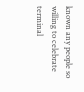known any people so willing to celebrate terminal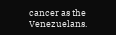cancer as the Venezuelans.